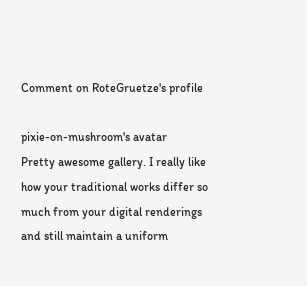Comment on RoteGruetze's profile

pixie-on-mushroom's avatar
Pretty awesome gallery. I really like how your traditional works differ so much from your digital renderings and still maintain a uniform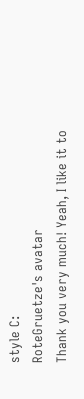style C:
RoteGruetze's avatar
Thank you very much! Yeah, I like it to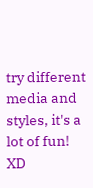try different media and styles, it's a lot of fun! XD